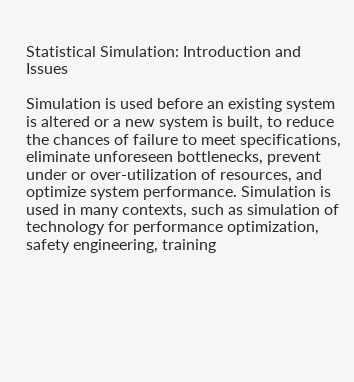Statistical Simulation: Introduction and Issues

Simulation is used before an existing system is altered or a new system is built, to reduce the chances of failure to meet specifications, eliminate unforeseen bottlenecks, prevent under or over-utilization of resources, and optimize system performance. Simulation is used in many contexts, such as simulation of technology for performance optimization, safety engineering, training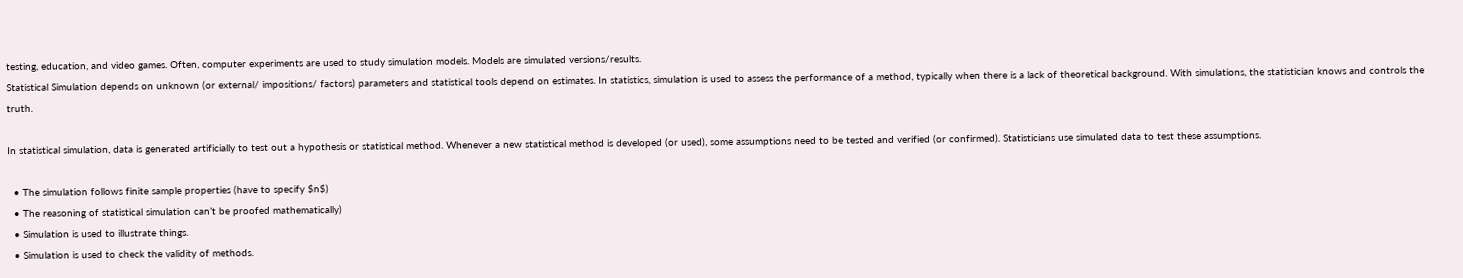testing, education, and video games. Often, computer experiments are used to study simulation models. Models are simulated versions/results.
Statistical Simulation depends on unknown (or external/ impositions/ factors) parameters and statistical tools depend on estimates. In statistics, simulation is used to assess the performance of a method, typically when there is a lack of theoretical background. With simulations, the statistician knows and controls the truth.

In statistical simulation, data is generated artificially to test out a hypothesis or statistical method. Whenever a new statistical method is developed (or used), some assumptions need to be tested and verified (or confirmed). Statisticians use simulated data to test these assumptions.

  • The simulation follows finite sample properties (have to specify $n$)
  • The reasoning of statistical simulation can’t be proofed mathematically)
  • Simulation is used to illustrate things.
  • Simulation is used to check the validity of methods.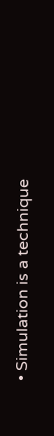• Simulation is a technique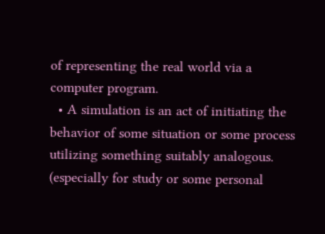of representing the real world via a computer program.
  • A simulation is an act of initiating the behavior of some situation or some process utilizing something suitably analogous. (especially for study or some personal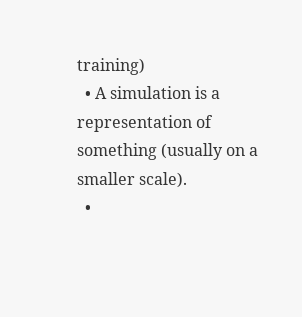training)
  • A simulation is a representation of something (usually on a smaller scale).
  •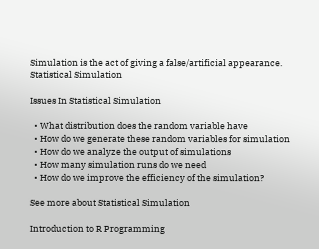Simulation is the act of giving a false/artificial appearance.
Statistical Simulation

Issues In Statistical Simulation

  • What distribution does the random variable have
  • How do we generate these random variables for simulation
  • How do we analyze the output of simulations
  • How many simulation runs do we need
  • How do we improve the efficiency of the simulation?

See more about Statistical Simulation

Introduction to R Programming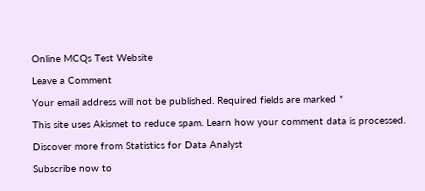Online MCQs Test Website

Leave a Comment

Your email address will not be published. Required fields are marked *

This site uses Akismet to reduce spam. Learn how your comment data is processed.

Discover more from Statistics for Data Analyst

Subscribe now to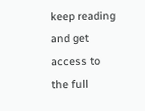keep reading and get access to the full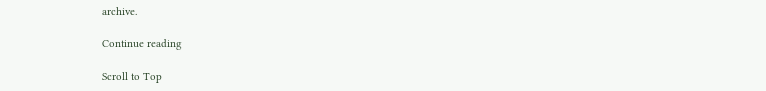archive.

Continue reading

Scroll to Top